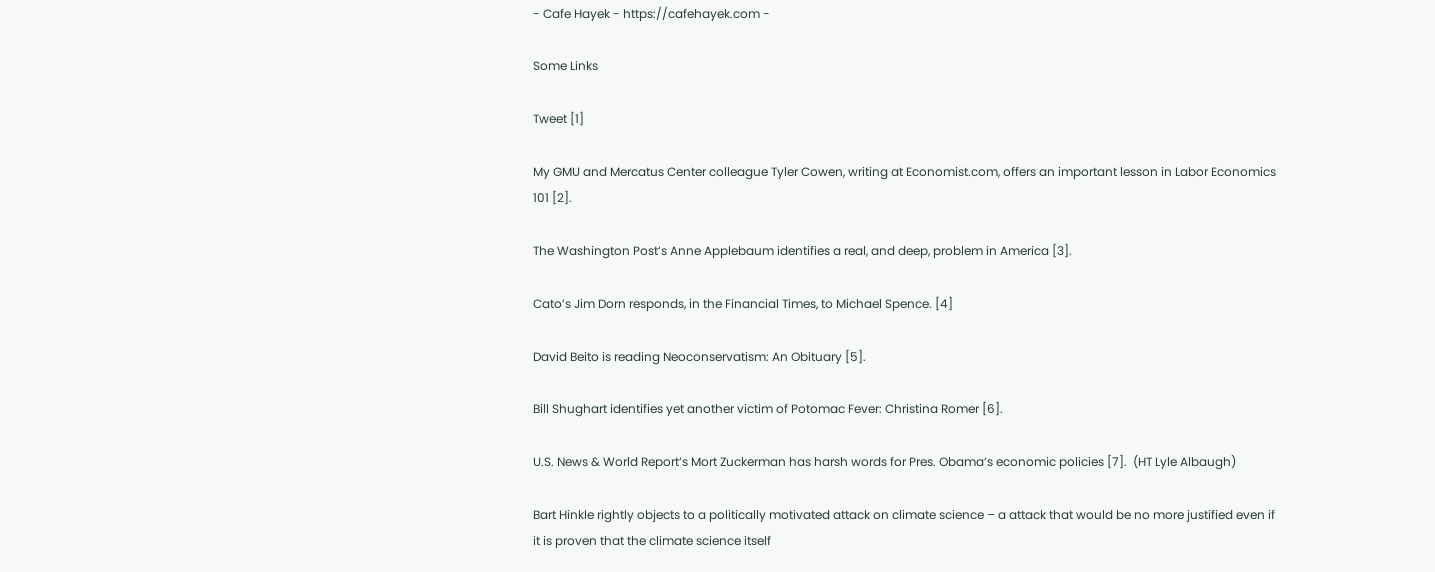- Cafe Hayek - https://cafehayek.com -

Some Links

Tweet [1]

My GMU and Mercatus Center colleague Tyler Cowen, writing at Economist.com, offers an important lesson in Labor Economics 101 [2].

The Washington Post‘s Anne Applebaum identifies a real, and deep, problem in America [3].

Cato’s Jim Dorn responds, in the Financial Times, to Michael Spence. [4]

David Beito is reading Neoconservatism: An Obituary [5].

Bill Shughart identifies yet another victim of Potomac Fever: Christina Romer [6].

U.S. News & World Report‘s Mort Zuckerman has harsh words for Pres. Obama’s economic policies [7].  (HT Lyle Albaugh)

Bart Hinkle rightly objects to a politically motivated attack on climate science – a attack that would be no more justified even if it is proven that the climate science itself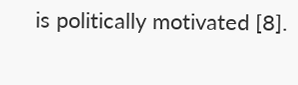is politically motivated [8].